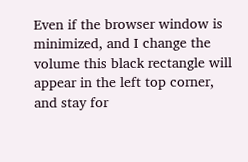Even if the browser window is minimized, and I change the volume this black rectangle will appear in the left top corner, and stay for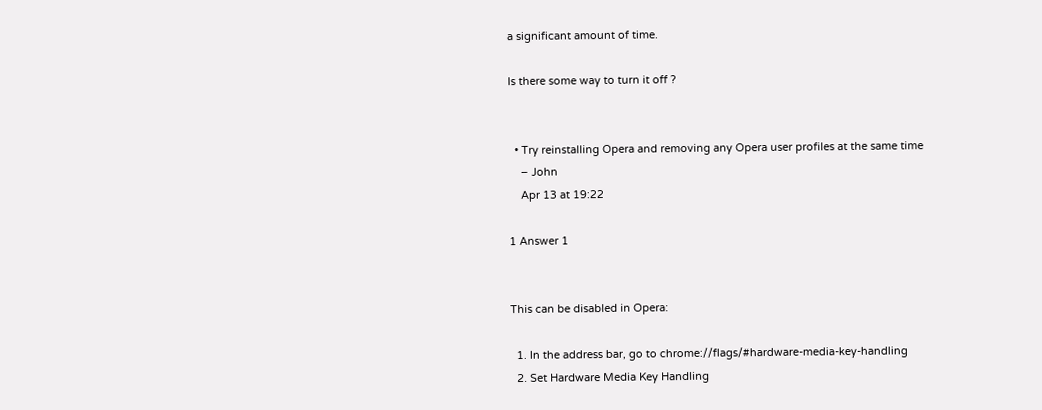a significant amount of time.

Is there some way to turn it off ?


  • Try reinstalling Opera and removing any Opera user profiles at the same time
    – John
    Apr 13 at 19:22

1 Answer 1


This can be disabled in Opera:

  1. In the address bar, go to chrome://flags/#hardware-media-key-handling
  2. Set Hardware Media Key Handling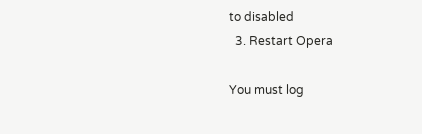to disabled
  3. Restart Opera

You must log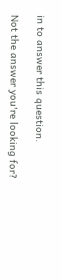in to answer this question.

Not the answer you're looking for?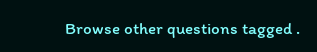Browse other questions tagged .